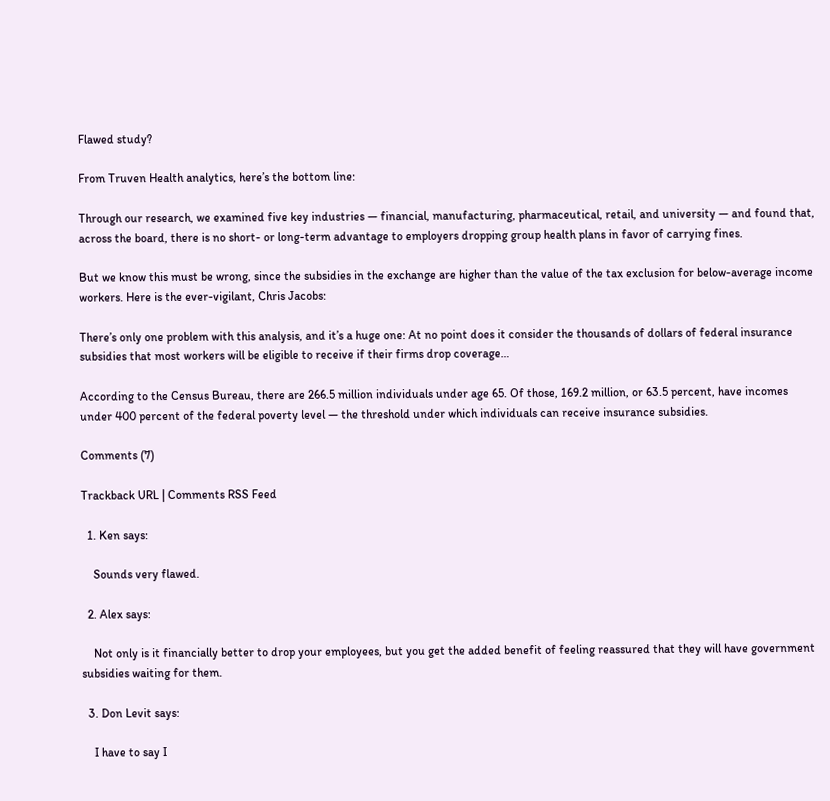Flawed study?

From Truven Health analytics, here’s the bottom line:

Through our research, we examined five key industries — financial, manufacturing, pharmaceutical, retail, and university — and found that, across the board, there is no short- or long-term advantage to employers dropping group health plans in favor of carrying fines.

But we know this must be wrong, since the subsidies in the exchange are higher than the value of the tax exclusion for below-average income workers. Here is the ever-vigilant, Chris Jacobs:

There’s only one problem with this analysis, and it’s a huge one: At no point does it consider the thousands of dollars of federal insurance subsidies that most workers will be eligible to receive if their firms drop coverage…

According to the Census Bureau, there are 266.5 million individuals under age 65. Of those, 169.2 million, or 63.5 percent, have incomes under 400 percent of the federal poverty level — the threshold under which individuals can receive insurance subsidies.

Comments (7)

Trackback URL | Comments RSS Feed

  1. Ken says:

    Sounds very flawed.

  2. Alex says:

    Not only is it financially better to drop your employees, but you get the added benefit of feeling reassured that they will have government subsidies waiting for them.

  3. Don Levit says:

    I have to say I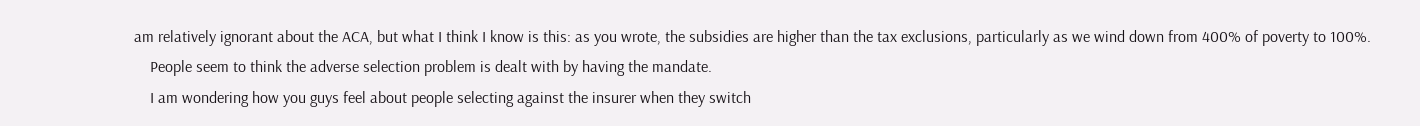am relatively ignorant about the ACA, but what I think I know is this: as you wrote, the subsidies are higher than the tax exclusions, particularly as we wind down from 400% of poverty to 100%.
    People seem to think the adverse selection problem is dealt with by having the mandate.
    I am wondering how you guys feel about people selecting against the insurer when they switch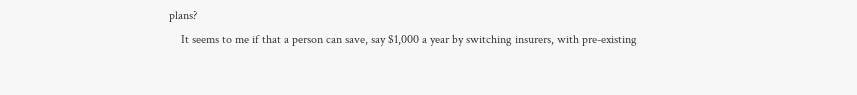plans?
    It seems to me if that a person can save, say $1,000 a year by switching insurers, with pre-existing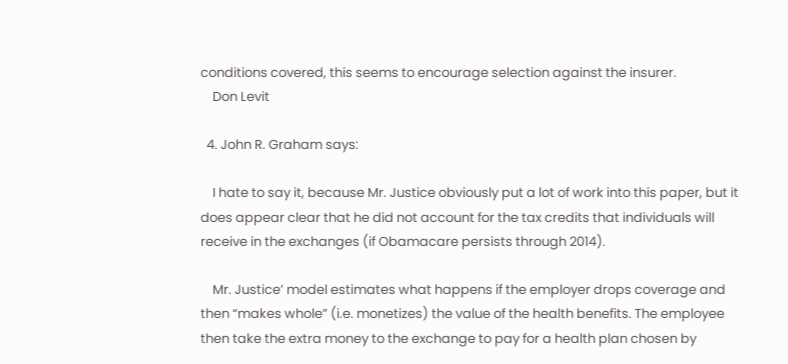conditions covered, this seems to encourage selection against the insurer.
    Don Levit

  4. John R. Graham says:

    I hate to say it, because Mr. Justice obviously put a lot of work into this paper, but it does appear clear that he did not account for the tax credits that individuals will receive in the exchanges (if Obamacare persists through 2014).

    Mr. Justice’ model estimates what happens if the employer drops coverage and then “makes whole” (i.e. monetizes) the value of the health benefits. The employee then take the extra money to the exchange to pay for a health plan chosen by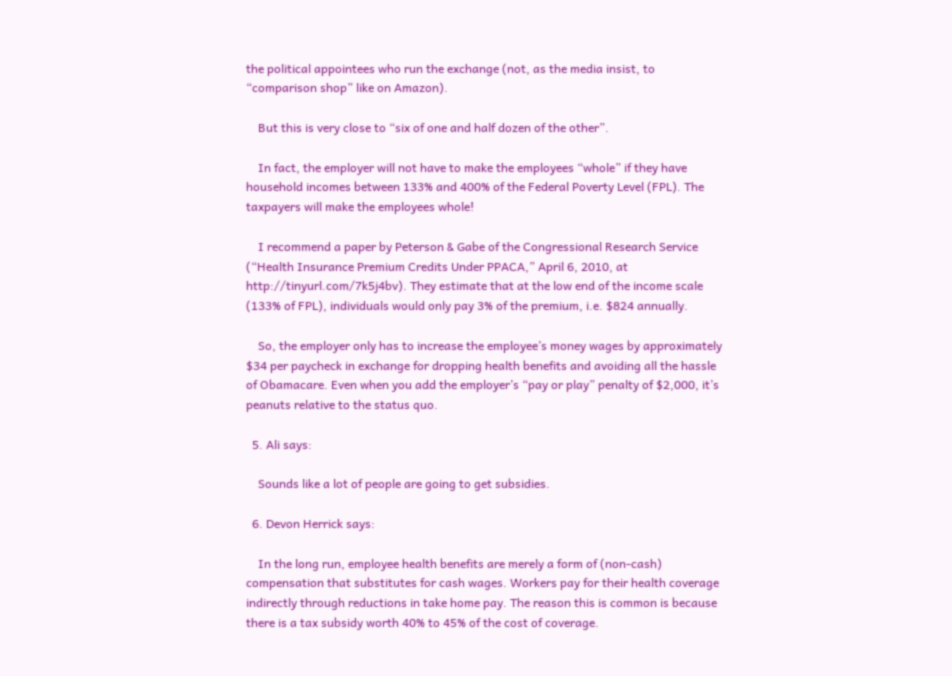the political appointees who run the exchange (not, as the media insist, to “comparison shop” like on Amazon).

    But this is very close to “six of one and half dozen of the other”.

    In fact, the employer will not have to make the employees “whole” if they have household incomes between 133% and 400% of the Federal Poverty Level (FPL). The taxpayers will make the employees whole!

    I recommend a paper by Peterson & Gabe of the Congressional Research Service (“Health Insurance Premium Credits Under PPACA,” April 6, 2010, at http://tinyurl.com/7k5j4bv). They estimate that at the low end of the income scale (133% of FPL), individuals would only pay 3% of the premium, i.e. $824 annually.

    So, the employer only has to increase the employee’s money wages by approximately $34 per paycheck in exchange for dropping health benefits and avoiding all the hassle of Obamacare. Even when you add the employer’s “pay or play” penalty of $2,000, it’s peanuts relative to the status quo.

  5. Ali says:

    Sounds like a lot of people are going to get subsidies.

  6. Devon Herrick says:

    In the long run, employee health benefits are merely a form of (non-cash) compensation that substitutes for cash wages. Workers pay for their health coverage indirectly through reductions in take home pay. The reason this is common is because there is a tax subsidy worth 40% to 45% of the cost of coverage.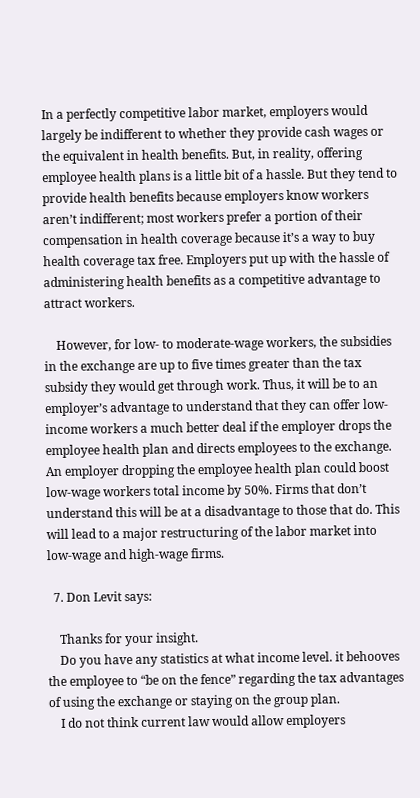In a perfectly competitive labor market, employers would largely be indifferent to whether they provide cash wages or the equivalent in health benefits. But, in reality, offering employee health plans is a little bit of a hassle. But they tend to provide health benefits because employers know workers aren’t indifferent; most workers prefer a portion of their compensation in health coverage because it’s a way to buy health coverage tax free. Employers put up with the hassle of administering health benefits as a competitive advantage to attract workers.

    However, for low- to moderate-wage workers, the subsidies in the exchange are up to five times greater than the tax subsidy they would get through work. Thus, it will be to an employer’s advantage to understand that they can offer low-income workers a much better deal if the employer drops the employee health plan and directs employees to the exchange. An employer dropping the employee health plan could boost low-wage workers total income by 50%. Firms that don’t understand this will be at a disadvantage to those that do. This will lead to a major restructuring of the labor market into low-wage and high-wage firms.

  7. Don Levit says:

    Thanks for your insight.
    Do you have any statistics at what income level. it behooves the employee to “be on the fence” regarding the tax advantages of using the exchange or staying on the group plan.
    I do not think current law would allow employers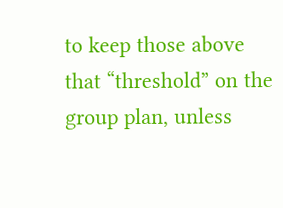to keep those above that “threshold” on the group plan, unless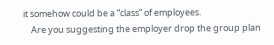it somehow could be a “class” of employees.
    Are you suggesting the employer drop the group plan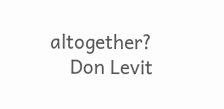altogether?
    Don Levit